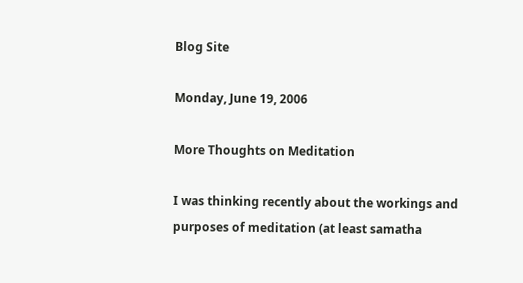Blog Site

Monday, June 19, 2006

More Thoughts on Meditation

I was thinking recently about the workings and purposes of meditation (at least samatha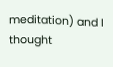meditation) and I thought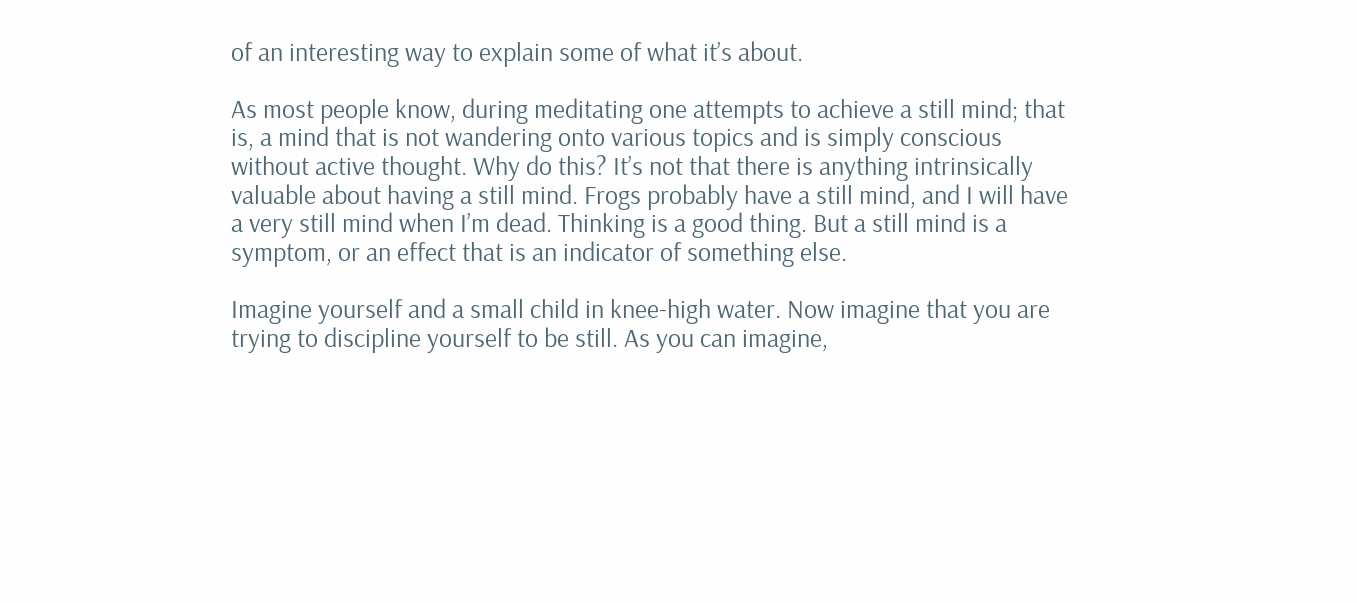of an interesting way to explain some of what it’s about.

As most people know, during meditating one attempts to achieve a still mind; that is, a mind that is not wandering onto various topics and is simply conscious without active thought. Why do this? It’s not that there is anything intrinsically valuable about having a still mind. Frogs probably have a still mind, and I will have a very still mind when I’m dead. Thinking is a good thing. But a still mind is a symptom, or an effect that is an indicator of something else.

Imagine yourself and a small child in knee-high water. Now imagine that you are trying to discipline yourself to be still. As you can imagine,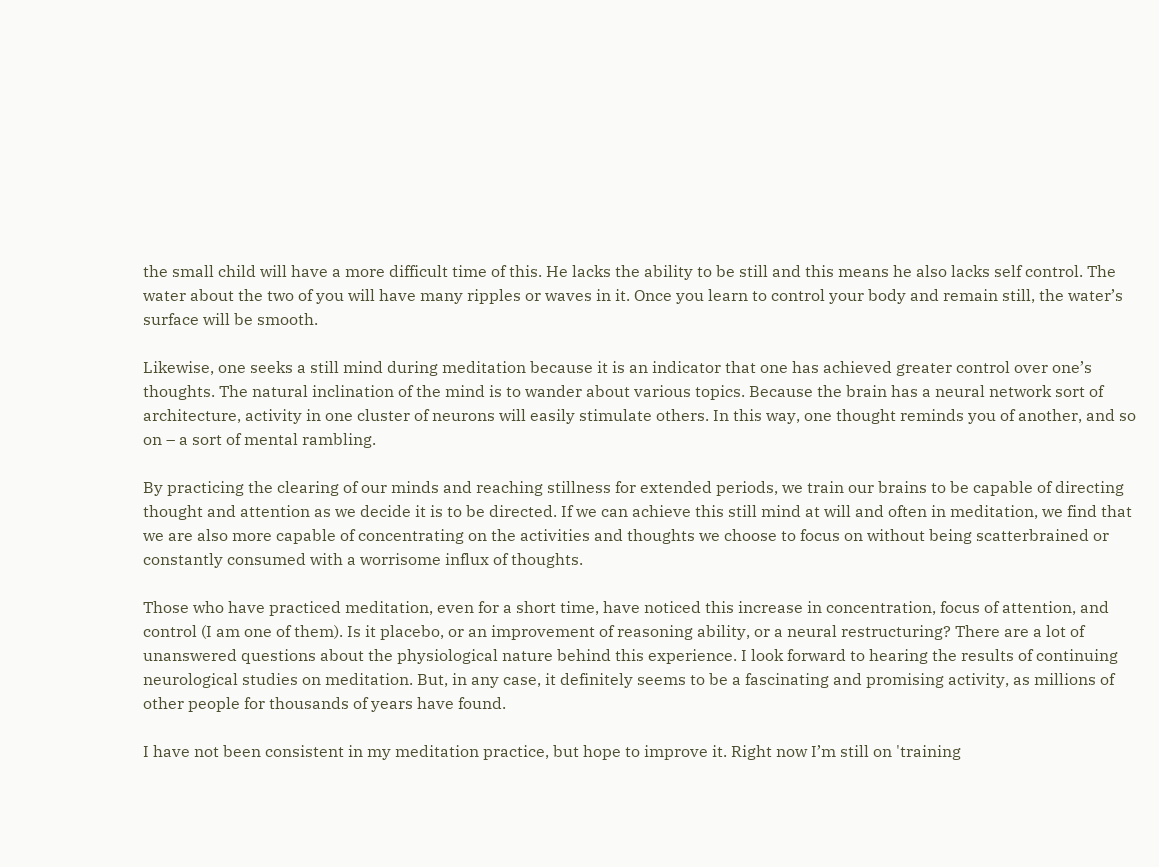the small child will have a more difficult time of this. He lacks the ability to be still and this means he also lacks self control. The water about the two of you will have many ripples or waves in it. Once you learn to control your body and remain still, the water’s surface will be smooth.

Likewise, one seeks a still mind during meditation because it is an indicator that one has achieved greater control over one’s thoughts. The natural inclination of the mind is to wander about various topics. Because the brain has a neural network sort of architecture, activity in one cluster of neurons will easily stimulate others. In this way, one thought reminds you of another, and so on – a sort of mental rambling.

By practicing the clearing of our minds and reaching stillness for extended periods, we train our brains to be capable of directing thought and attention as we decide it is to be directed. If we can achieve this still mind at will and often in meditation, we find that we are also more capable of concentrating on the activities and thoughts we choose to focus on without being scatterbrained or constantly consumed with a worrisome influx of thoughts.

Those who have practiced meditation, even for a short time, have noticed this increase in concentration, focus of attention, and control (I am one of them). Is it placebo, or an improvement of reasoning ability, or a neural restructuring? There are a lot of unanswered questions about the physiological nature behind this experience. I look forward to hearing the results of continuing neurological studies on meditation. But, in any case, it definitely seems to be a fascinating and promising activity, as millions of other people for thousands of years have found.

I have not been consistent in my meditation practice, but hope to improve it. Right now I’m still on 'training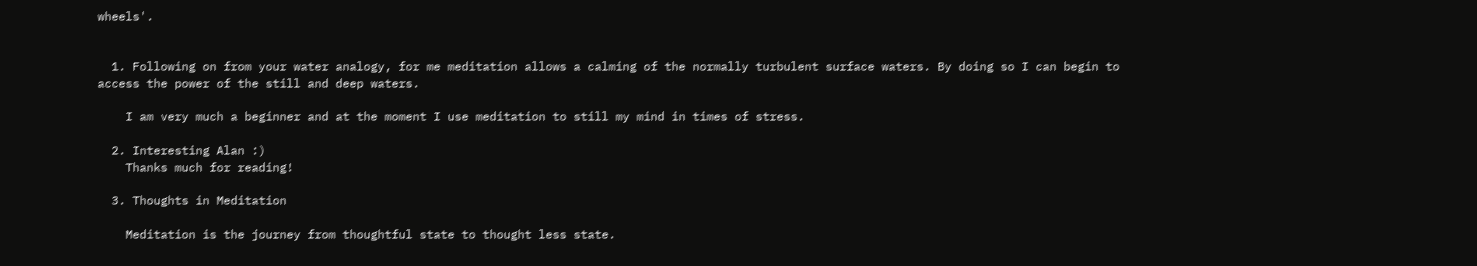wheels'.


  1. Following on from your water analogy, for me meditation allows a calming of the normally turbulent surface waters. By doing so I can begin to access the power of the still and deep waters.

    I am very much a beginner and at the moment I use meditation to still my mind in times of stress.

  2. Interesting Alan :)
    Thanks much for reading!

  3. Thoughts in Meditation

    Meditation is the journey from thoughtful state to thought less state.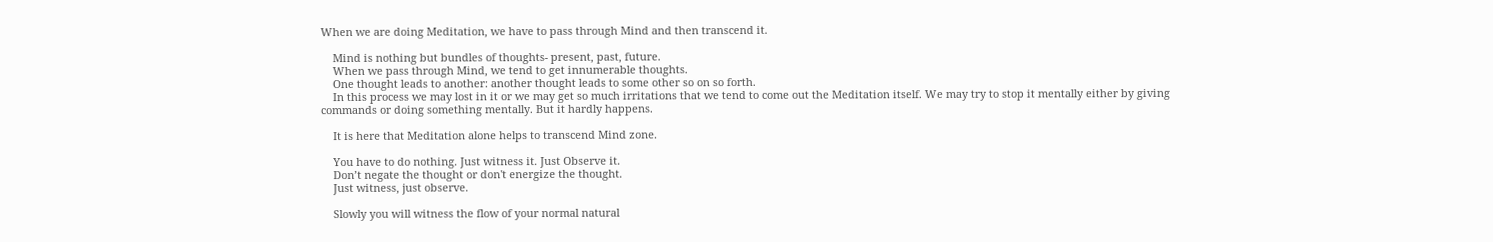When we are doing Meditation, we have to pass through Mind and then transcend it.

    Mind is nothing but bundles of thoughts- present, past, future.
    When we pass through Mind, we tend to get innumerable thoughts.
    One thought leads to another: another thought leads to some other so on so forth.
    In this process we may lost in it or we may get so much irritations that we tend to come out the Meditation itself. We may try to stop it mentally either by giving commands or doing something mentally. But it hardly happens.

    It is here that Meditation alone helps to transcend Mind zone.

    You have to do nothing. Just witness it. Just Observe it.
    Don’t negate the thought or don't energize the thought.
    Just witness, just observe.

    Slowly you will witness the flow of your normal natural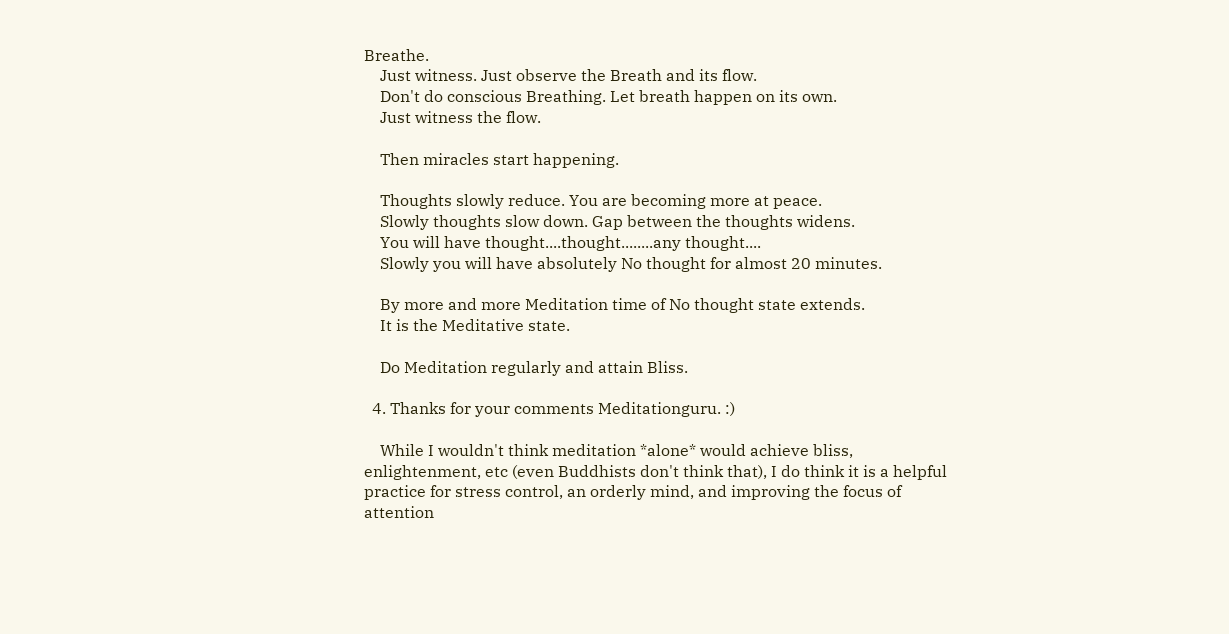Breathe.
    Just witness. Just observe the Breath and its flow.
    Don't do conscious Breathing. Let breath happen on its own.
    Just witness the flow.

    Then miracles start happening.

    Thoughts slowly reduce. You are becoming more at peace.
    Slowly thoughts slow down. Gap between the thoughts widens.
    You will have thought....thought........any thought....
    Slowly you will have absolutely No thought for almost 20 minutes.

    By more and more Meditation time of No thought state extends.
    It is the Meditative state.

    Do Meditation regularly and attain Bliss.

  4. Thanks for your comments Meditationguru. :)

    While I wouldn't think meditation *alone* would achieve bliss, enlightenment, etc (even Buddhists don't think that), I do think it is a helpful practice for stress control, an orderly mind, and improving the focus of attention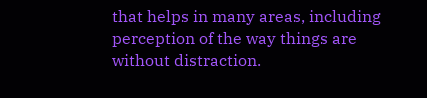that helps in many areas, including perception of the way things are without distraction.